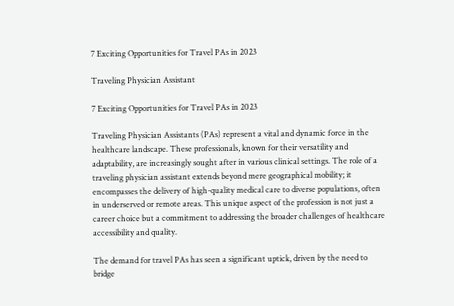7 Exciting Opportunities for Travel PAs in 2023

Traveling Physician Assistant

7 Exciting Opportunities for Travel PAs in 2023

Traveling Physician Assistants (PAs) represent a vital and dynamic force in the healthcare landscape. These professionals, known for their versatility and adaptability, are increasingly sought after in various clinical settings. The role of a traveling physician assistant extends beyond mere geographical mobility; it encompasses the delivery of high-quality medical care to diverse populations, often in underserved or remote areas. This unique aspect of the profession is not just a career choice but a commitment to addressing the broader challenges of healthcare accessibility and quality.

The demand for travel PAs has seen a significant uptick, driven by the need to bridge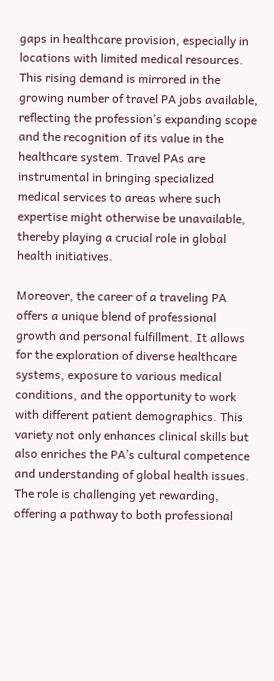gaps in healthcare provision, especially in locations with limited medical resources. This rising demand is mirrored in the growing number of travel PA jobs available, reflecting the profession’s expanding scope and the recognition of its value in the healthcare system. Travel PAs are instrumental in bringing specialized medical services to areas where such expertise might otherwise be unavailable, thereby playing a crucial role in global health initiatives.

Moreover, the career of a traveling PA offers a unique blend of professional growth and personal fulfillment. It allows for the exploration of diverse healthcare systems, exposure to various medical conditions, and the opportunity to work with different patient demographics. This variety not only enhances clinical skills but also enriches the PA’s cultural competence and understanding of global health issues. The role is challenging yet rewarding, offering a pathway to both professional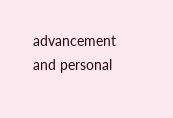advancement and personal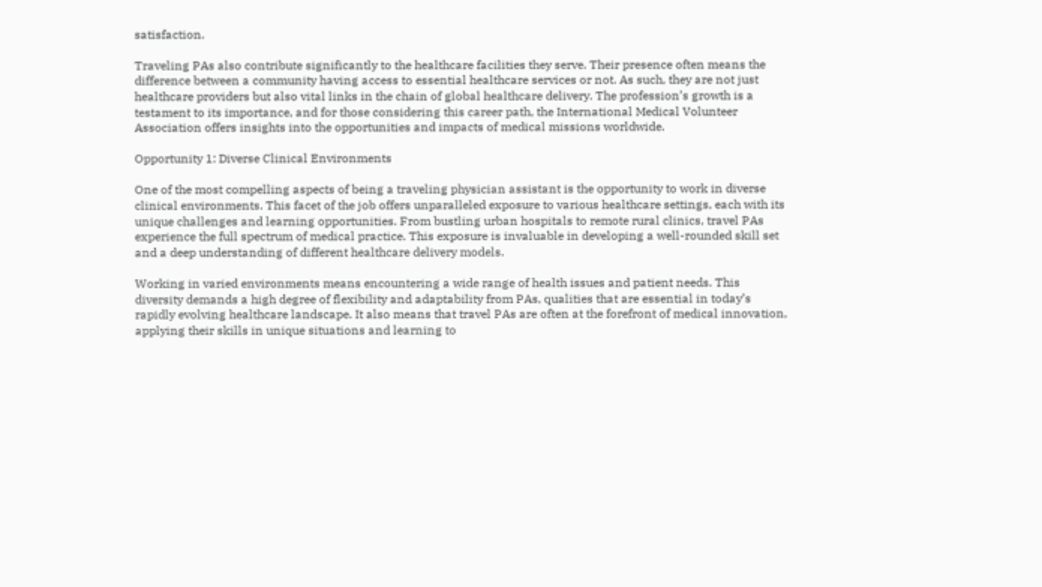satisfaction.

Traveling PAs also contribute significantly to the healthcare facilities they serve. Their presence often means the difference between a community having access to essential healthcare services or not. As such, they are not just healthcare providers but also vital links in the chain of global healthcare delivery. The profession’s growth is a testament to its importance, and for those considering this career path, the International Medical Volunteer Association offers insights into the opportunities and impacts of medical missions worldwide.

Opportunity 1: Diverse Clinical Environments

One of the most compelling aspects of being a traveling physician assistant is the opportunity to work in diverse clinical environments. This facet of the job offers unparalleled exposure to various healthcare settings, each with its unique challenges and learning opportunities. From bustling urban hospitals to remote rural clinics, travel PAs experience the full spectrum of medical practice. This exposure is invaluable in developing a well-rounded skill set and a deep understanding of different healthcare delivery models.

Working in varied environments means encountering a wide range of health issues and patient needs. This diversity demands a high degree of flexibility and adaptability from PAs, qualities that are essential in today’s rapidly evolving healthcare landscape. It also means that travel PAs are often at the forefront of medical innovation, applying their skills in unique situations and learning to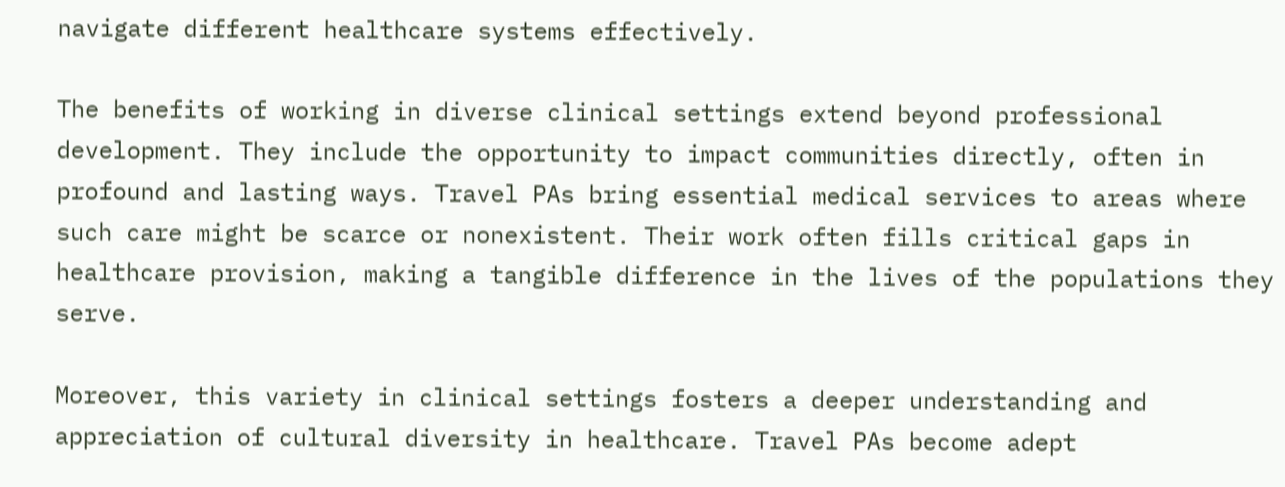navigate different healthcare systems effectively.

The benefits of working in diverse clinical settings extend beyond professional development. They include the opportunity to impact communities directly, often in profound and lasting ways. Travel PAs bring essential medical services to areas where such care might be scarce or nonexistent. Their work often fills critical gaps in healthcare provision, making a tangible difference in the lives of the populations they serve.

Moreover, this variety in clinical settings fosters a deeper understanding and appreciation of cultural diversity in healthcare. Travel PAs become adept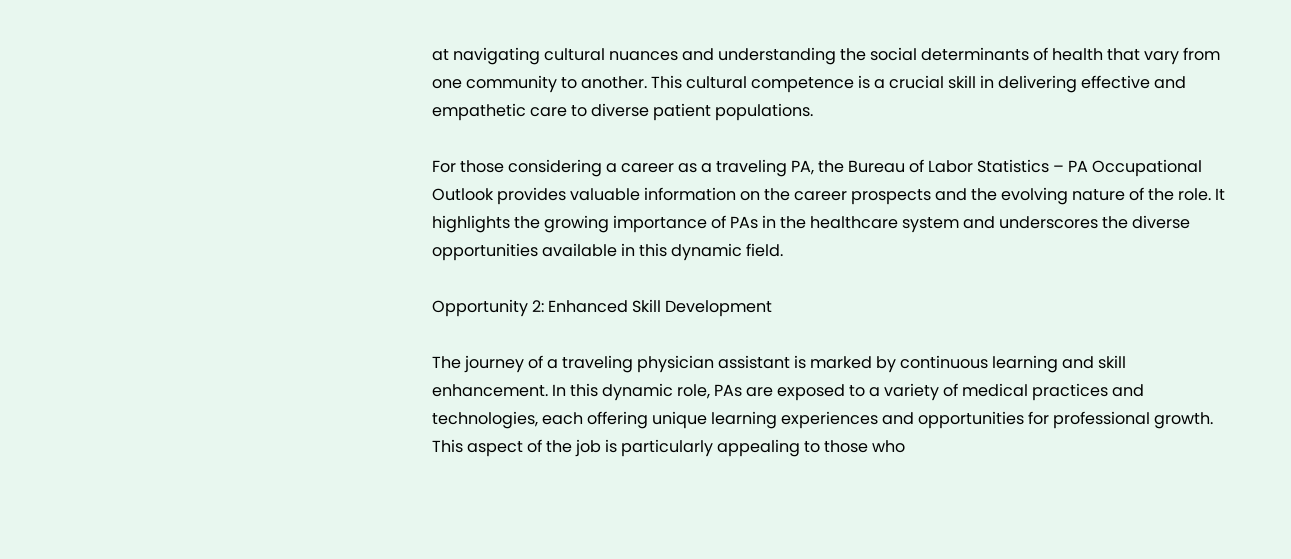at navigating cultural nuances and understanding the social determinants of health that vary from one community to another. This cultural competence is a crucial skill in delivering effective and empathetic care to diverse patient populations.

For those considering a career as a traveling PA, the Bureau of Labor Statistics – PA Occupational Outlook provides valuable information on the career prospects and the evolving nature of the role. It highlights the growing importance of PAs in the healthcare system and underscores the diverse opportunities available in this dynamic field.

Opportunity 2: Enhanced Skill Development

The journey of a traveling physician assistant is marked by continuous learning and skill enhancement. In this dynamic role, PAs are exposed to a variety of medical practices and technologies, each offering unique learning experiences and opportunities for professional growth. This aspect of the job is particularly appealing to those who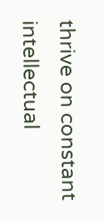thrive on constant intellectual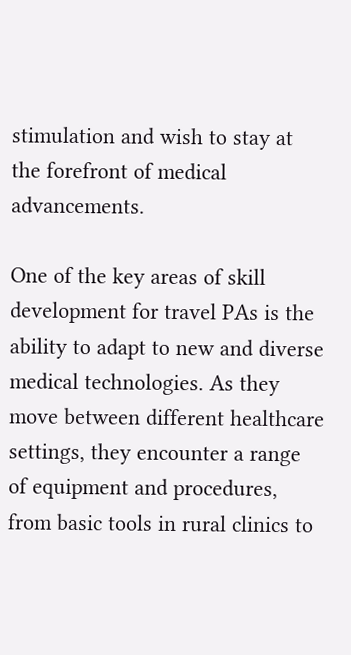stimulation and wish to stay at the forefront of medical advancements.

One of the key areas of skill development for travel PAs is the ability to adapt to new and diverse medical technologies. As they move between different healthcare settings, they encounter a range of equipment and procedures, from basic tools in rural clinics to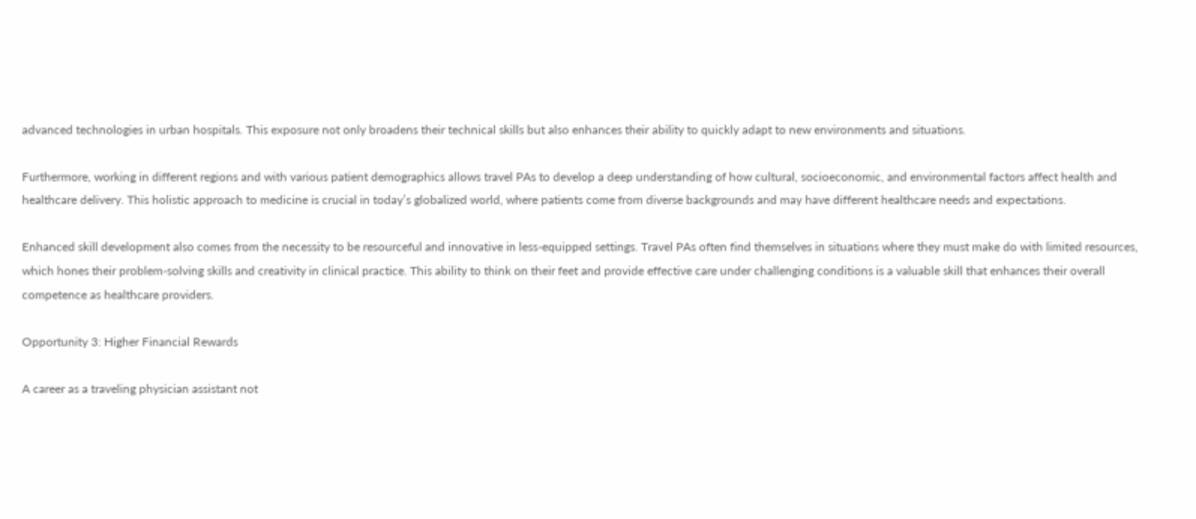advanced technologies in urban hospitals. This exposure not only broadens their technical skills but also enhances their ability to quickly adapt to new environments and situations.

Furthermore, working in different regions and with various patient demographics allows travel PAs to develop a deep understanding of how cultural, socioeconomic, and environmental factors affect health and healthcare delivery. This holistic approach to medicine is crucial in today’s globalized world, where patients come from diverse backgrounds and may have different healthcare needs and expectations.

Enhanced skill development also comes from the necessity to be resourceful and innovative in less-equipped settings. Travel PAs often find themselves in situations where they must make do with limited resources, which hones their problem-solving skills and creativity in clinical practice. This ability to think on their feet and provide effective care under challenging conditions is a valuable skill that enhances their overall competence as healthcare providers.

Opportunity 3: Higher Financial Rewards

A career as a traveling physician assistant not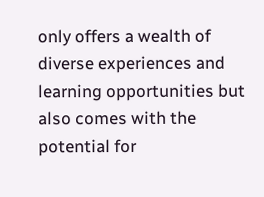only offers a wealth of diverse experiences and learning opportunities but also comes with the potential for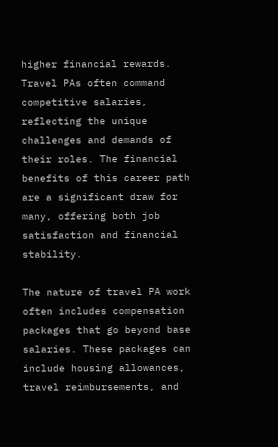higher financial rewards. Travel PAs often command competitive salaries, reflecting the unique challenges and demands of their roles. The financial benefits of this career path are a significant draw for many, offering both job satisfaction and financial stability.

The nature of travel PA work often includes compensation packages that go beyond base salaries. These packages can include housing allowances, travel reimbursements, and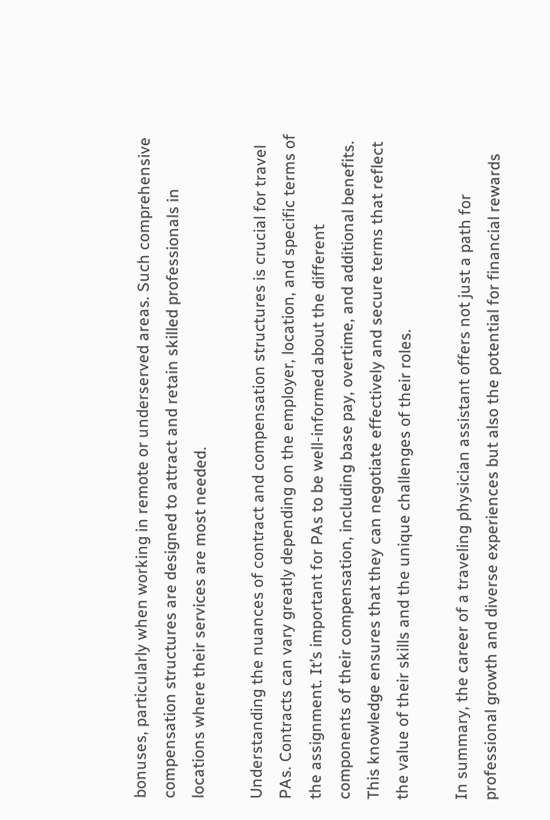bonuses, particularly when working in remote or underserved areas. Such comprehensive compensation structures are designed to attract and retain skilled professionals in locations where their services are most needed.

Understanding the nuances of contract and compensation structures is crucial for travel PAs. Contracts can vary greatly depending on the employer, location, and specific terms of the assignment. It’s important for PAs to be well-informed about the different components of their compensation, including base pay, overtime, and additional benefits. This knowledge ensures that they can negotiate effectively and secure terms that reflect the value of their skills and the unique challenges of their roles.

In summary, the career of a traveling physician assistant offers not just a path for professional growth and diverse experiences but also the potential for financial rewards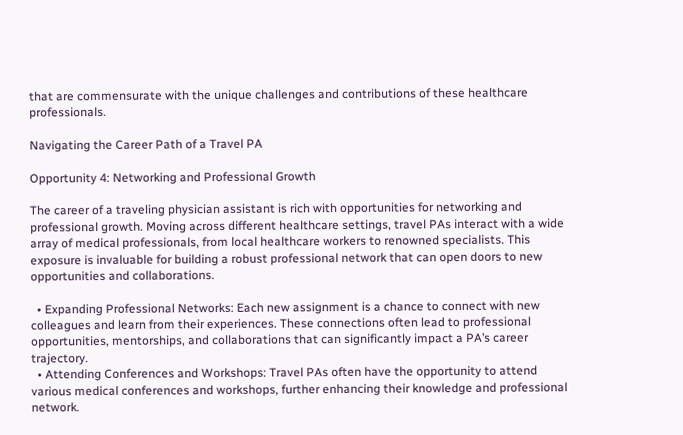that are commensurate with the unique challenges and contributions of these healthcare professionals.

Navigating the Career Path of a Travel PA

Opportunity 4: Networking and Professional Growth

The career of a traveling physician assistant is rich with opportunities for networking and professional growth. Moving across different healthcare settings, travel PAs interact with a wide array of medical professionals, from local healthcare workers to renowned specialists. This exposure is invaluable for building a robust professional network that can open doors to new opportunities and collaborations.

  • Expanding Professional Networks: Each new assignment is a chance to connect with new colleagues and learn from their experiences. These connections often lead to professional opportunities, mentorships, and collaborations that can significantly impact a PA’s career trajectory.
  • Attending Conferences and Workshops: Travel PAs often have the opportunity to attend various medical conferences and workshops, further enhancing their knowledge and professional network.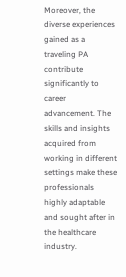Moreover, the diverse experiences gained as a traveling PA contribute significantly to career advancement. The skills and insights acquired from working in different settings make these professionals highly adaptable and sought after in the healthcare industry.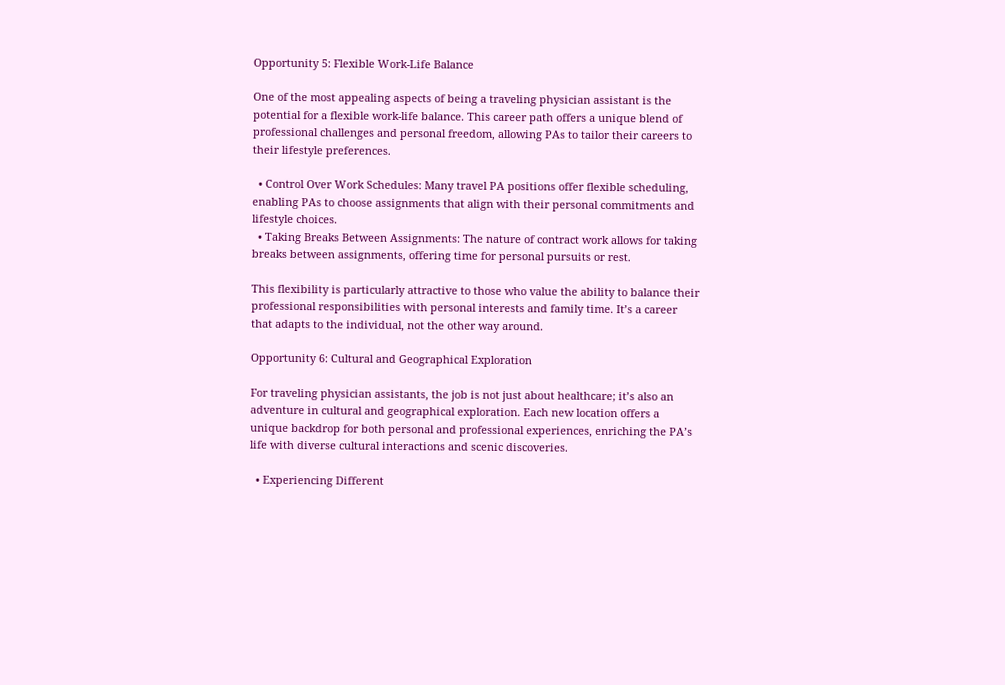Opportunity 5: Flexible Work-Life Balance

One of the most appealing aspects of being a traveling physician assistant is the potential for a flexible work-life balance. This career path offers a unique blend of professional challenges and personal freedom, allowing PAs to tailor their careers to their lifestyle preferences.

  • Control Over Work Schedules: Many travel PA positions offer flexible scheduling, enabling PAs to choose assignments that align with their personal commitments and lifestyle choices.
  • Taking Breaks Between Assignments: The nature of contract work allows for taking breaks between assignments, offering time for personal pursuits or rest.

This flexibility is particularly attractive to those who value the ability to balance their professional responsibilities with personal interests and family time. It’s a career that adapts to the individual, not the other way around.

Opportunity 6: Cultural and Geographical Exploration

For traveling physician assistants, the job is not just about healthcare; it’s also an adventure in cultural and geographical exploration. Each new location offers a unique backdrop for both personal and professional experiences, enriching the PA’s life with diverse cultural interactions and scenic discoveries.

  • Experiencing Different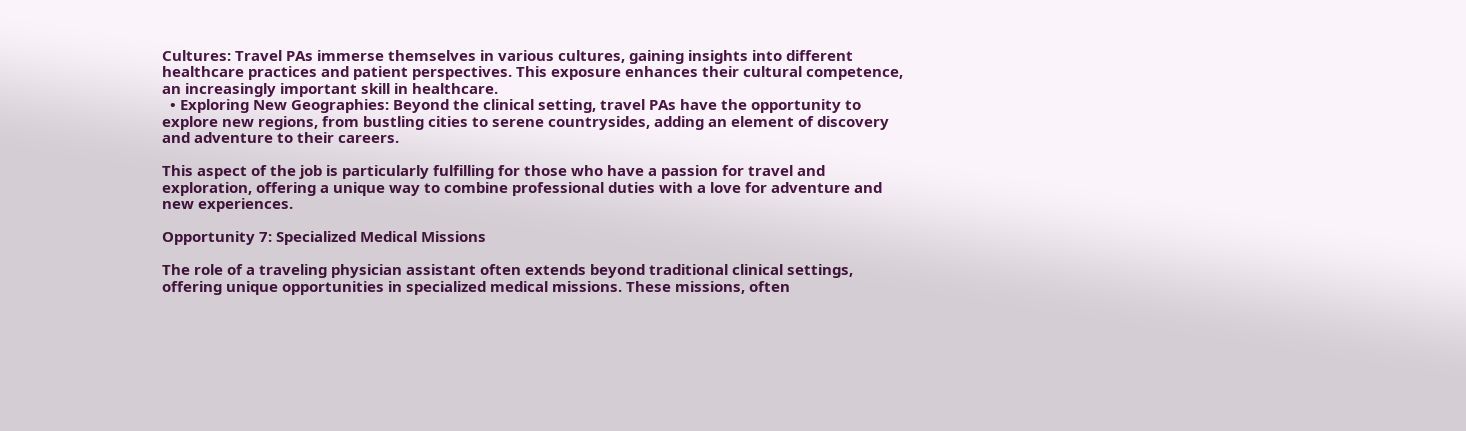Cultures: Travel PAs immerse themselves in various cultures, gaining insights into different healthcare practices and patient perspectives. This exposure enhances their cultural competence, an increasingly important skill in healthcare.
  • Exploring New Geographies: Beyond the clinical setting, travel PAs have the opportunity to explore new regions, from bustling cities to serene countrysides, adding an element of discovery and adventure to their careers.

This aspect of the job is particularly fulfilling for those who have a passion for travel and exploration, offering a unique way to combine professional duties with a love for adventure and new experiences.

Opportunity 7: Specialized Medical Missions

The role of a traveling physician assistant often extends beyond traditional clinical settings, offering unique opportunities in specialized medical missions. These missions, often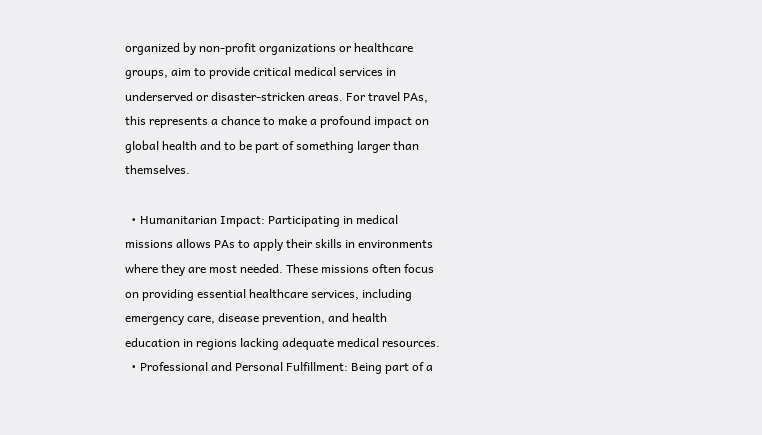organized by non-profit organizations or healthcare groups, aim to provide critical medical services in underserved or disaster-stricken areas. For travel PAs, this represents a chance to make a profound impact on global health and to be part of something larger than themselves.

  • Humanitarian Impact: Participating in medical missions allows PAs to apply their skills in environments where they are most needed. These missions often focus on providing essential healthcare services, including emergency care, disease prevention, and health education in regions lacking adequate medical resources.
  • Professional and Personal Fulfillment: Being part of a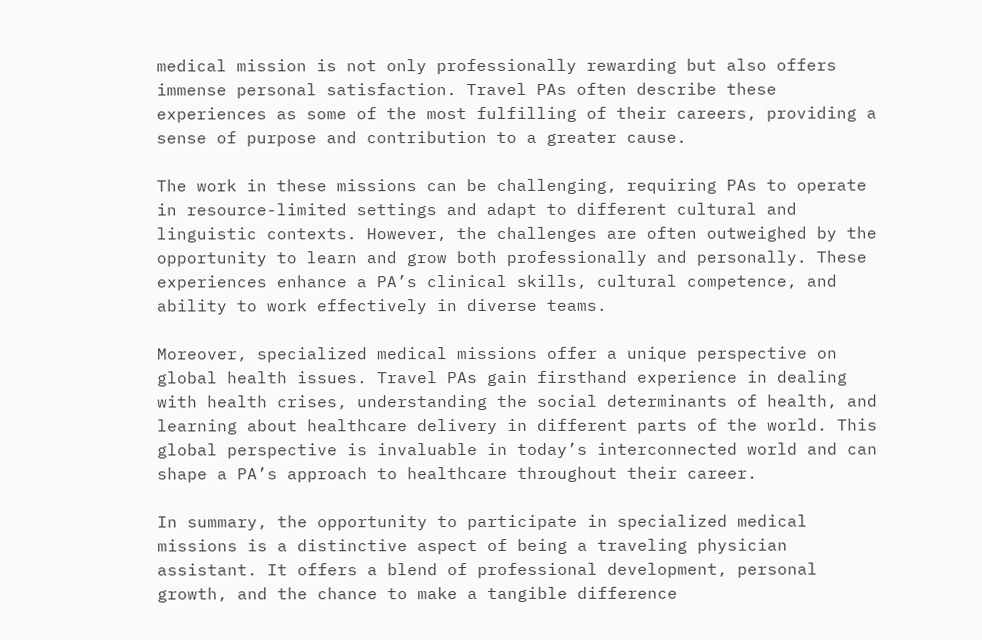medical mission is not only professionally rewarding but also offers immense personal satisfaction. Travel PAs often describe these experiences as some of the most fulfilling of their careers, providing a sense of purpose and contribution to a greater cause.

The work in these missions can be challenging, requiring PAs to operate in resource-limited settings and adapt to different cultural and linguistic contexts. However, the challenges are often outweighed by the opportunity to learn and grow both professionally and personally. These experiences enhance a PA’s clinical skills, cultural competence, and ability to work effectively in diverse teams.

Moreover, specialized medical missions offer a unique perspective on global health issues. Travel PAs gain firsthand experience in dealing with health crises, understanding the social determinants of health, and learning about healthcare delivery in different parts of the world. This global perspective is invaluable in today’s interconnected world and can shape a PA’s approach to healthcare throughout their career.

In summary, the opportunity to participate in specialized medical missions is a distinctive aspect of being a traveling physician assistant. It offers a blend of professional development, personal growth, and the chance to make a tangible difference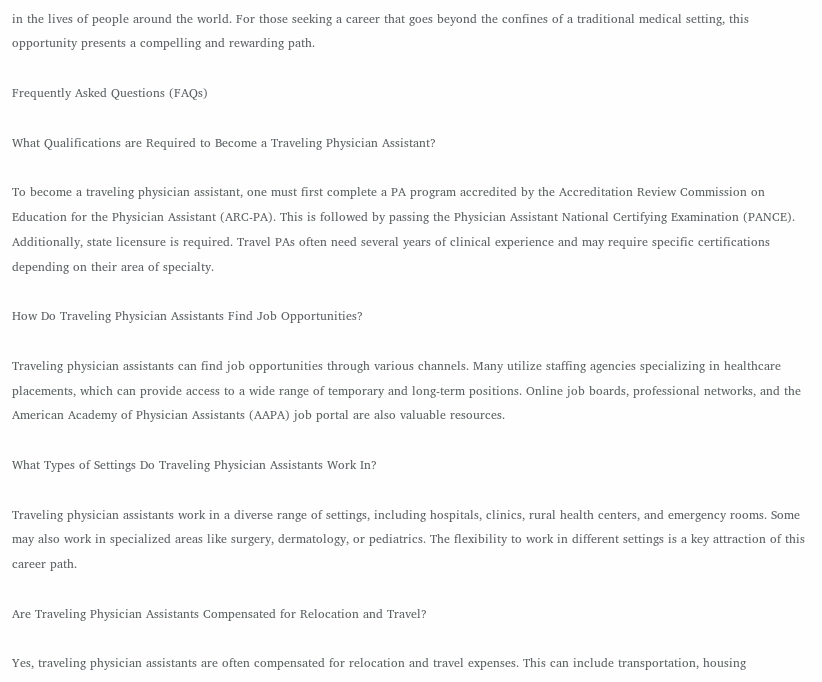in the lives of people around the world. For those seeking a career that goes beyond the confines of a traditional medical setting, this opportunity presents a compelling and rewarding path.

Frequently Asked Questions (FAQs)

What Qualifications are Required to Become a Traveling Physician Assistant?

To become a traveling physician assistant, one must first complete a PA program accredited by the Accreditation Review Commission on Education for the Physician Assistant (ARC-PA). This is followed by passing the Physician Assistant National Certifying Examination (PANCE). Additionally, state licensure is required. Travel PAs often need several years of clinical experience and may require specific certifications depending on their area of specialty.

How Do Traveling Physician Assistants Find Job Opportunities?

Traveling physician assistants can find job opportunities through various channels. Many utilize staffing agencies specializing in healthcare placements, which can provide access to a wide range of temporary and long-term positions. Online job boards, professional networks, and the American Academy of Physician Assistants (AAPA) job portal are also valuable resources.

What Types of Settings Do Traveling Physician Assistants Work In?

Traveling physician assistants work in a diverse range of settings, including hospitals, clinics, rural health centers, and emergency rooms. Some may also work in specialized areas like surgery, dermatology, or pediatrics. The flexibility to work in different settings is a key attraction of this career path.

Are Traveling Physician Assistants Compensated for Relocation and Travel?

Yes, traveling physician assistants are often compensated for relocation and travel expenses. This can include transportation, housing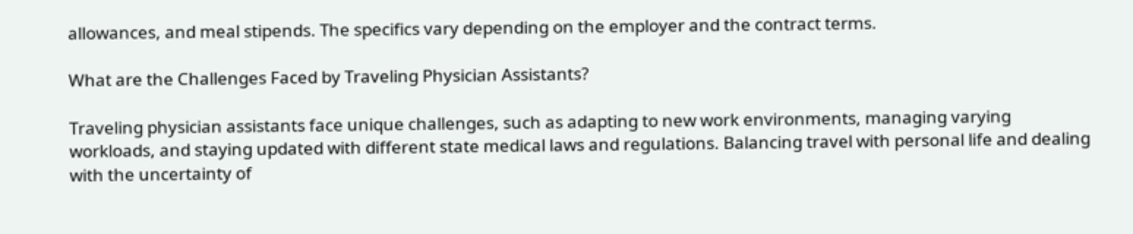allowances, and meal stipends. The specifics vary depending on the employer and the contract terms.

What are the Challenges Faced by Traveling Physician Assistants?

Traveling physician assistants face unique challenges, such as adapting to new work environments, managing varying workloads, and staying updated with different state medical laws and regulations. Balancing travel with personal life and dealing with the uncertainty of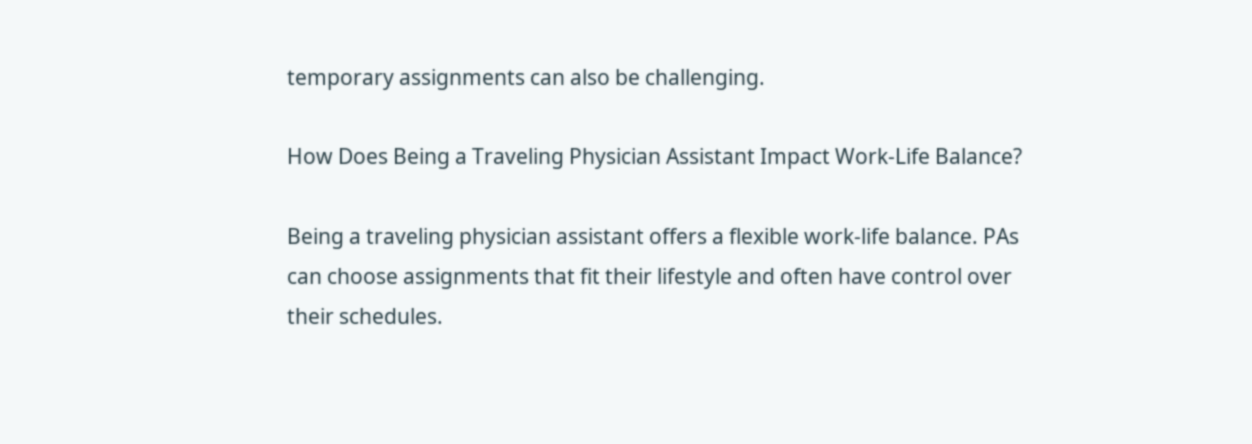temporary assignments can also be challenging.

How Does Being a Traveling Physician Assistant Impact Work-Life Balance?

Being a traveling physician assistant offers a flexible work-life balance. PAs can choose assignments that fit their lifestyle and often have control over their schedules.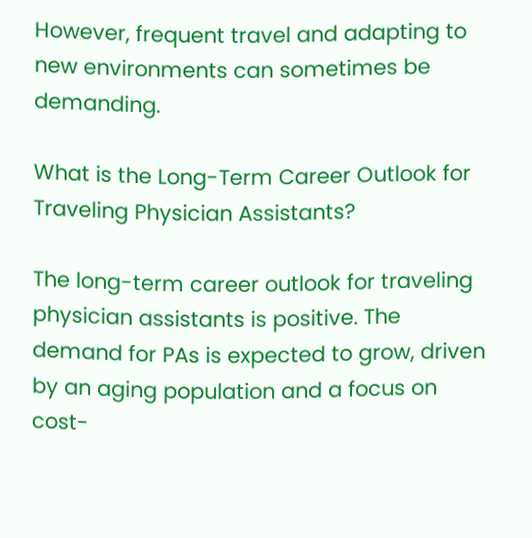However, frequent travel and adapting to new environments can sometimes be demanding.

What is the Long-Term Career Outlook for Traveling Physician Assistants?

The long-term career outlook for traveling physician assistants is positive. The demand for PAs is expected to grow, driven by an aging population and a focus on cost-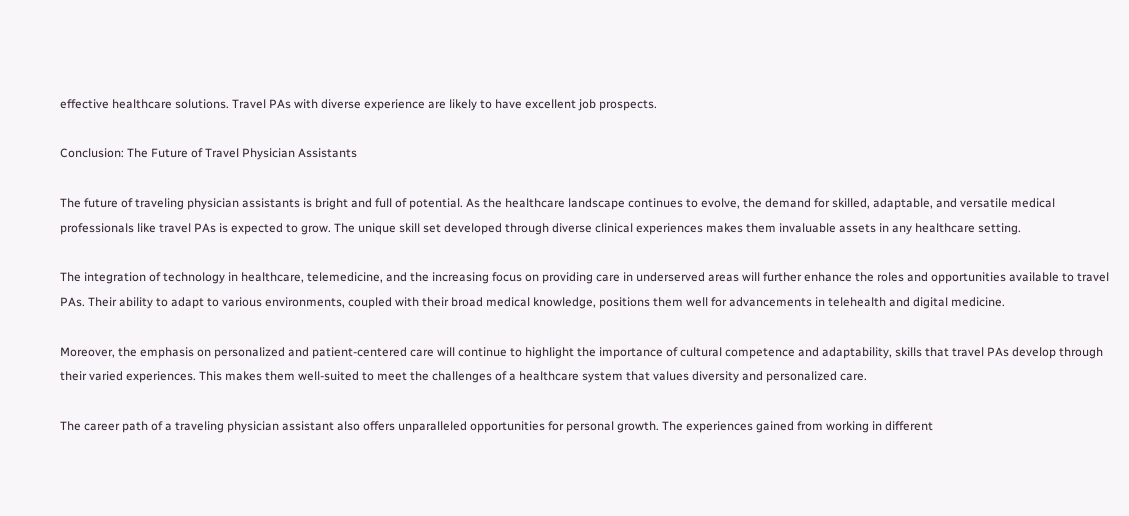effective healthcare solutions. Travel PAs with diverse experience are likely to have excellent job prospects.

Conclusion: The Future of Travel Physician Assistants

The future of traveling physician assistants is bright and full of potential. As the healthcare landscape continues to evolve, the demand for skilled, adaptable, and versatile medical professionals like travel PAs is expected to grow. The unique skill set developed through diverse clinical experiences makes them invaluable assets in any healthcare setting.

The integration of technology in healthcare, telemedicine, and the increasing focus on providing care in underserved areas will further enhance the roles and opportunities available to travel PAs. Their ability to adapt to various environments, coupled with their broad medical knowledge, positions them well for advancements in telehealth and digital medicine.

Moreover, the emphasis on personalized and patient-centered care will continue to highlight the importance of cultural competence and adaptability, skills that travel PAs develop through their varied experiences. This makes them well-suited to meet the challenges of a healthcare system that values diversity and personalized care.

The career path of a traveling physician assistant also offers unparalleled opportunities for personal growth. The experiences gained from working in different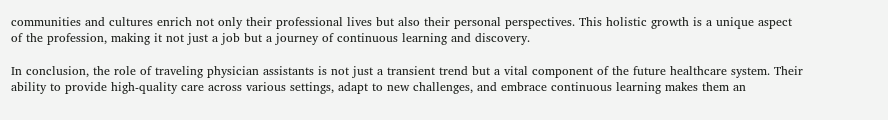communities and cultures enrich not only their professional lives but also their personal perspectives. This holistic growth is a unique aspect of the profession, making it not just a job but a journey of continuous learning and discovery.

In conclusion, the role of traveling physician assistants is not just a transient trend but a vital component of the future healthcare system. Their ability to provide high-quality care across various settings, adapt to new challenges, and embrace continuous learning makes them an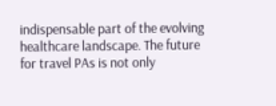indispensable part of the evolving healthcare landscape. The future for travel PAs is not only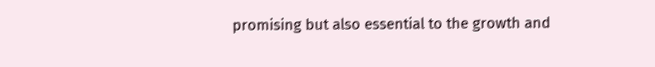promising but also essential to the growth and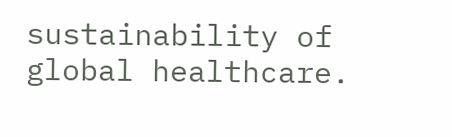sustainability of global healthcare.